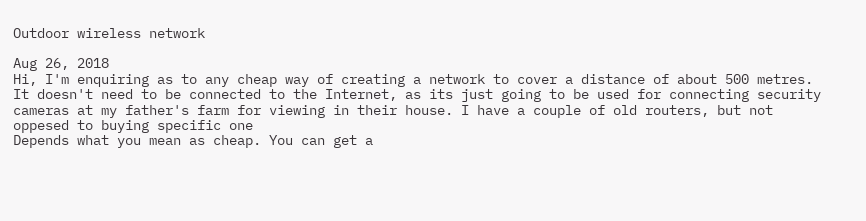Outdoor wireless network

Aug 26, 2018
Hi, I'm enquiring as to any cheap way of creating a network to cover a distance of about 500 metres. It doesn't need to be connected to the Internet, as its just going to be used for connecting security cameras at my father's farm for viewing in their house. I have a couple of old routers, but not oppesed to buying specific one
Depends what you mean as cheap. You can get a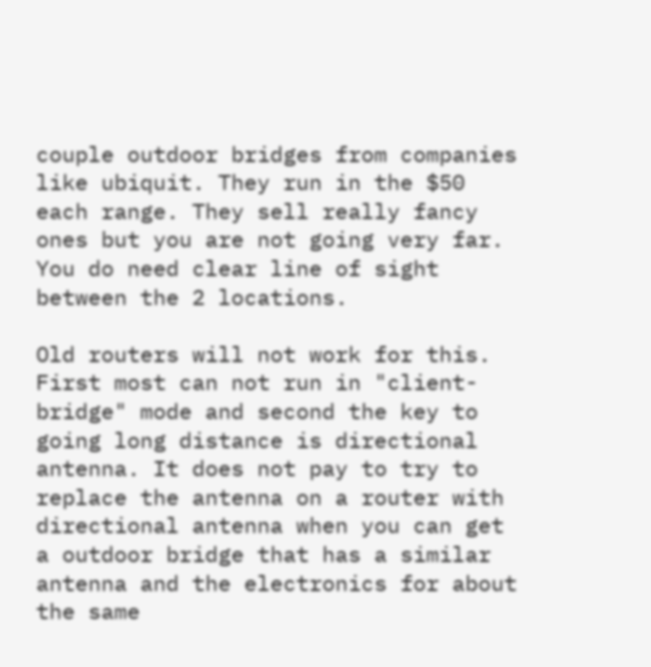couple outdoor bridges from companies like ubiquit. They run in the $50 each range. They sell really fancy ones but you are not going very far. You do need clear line of sight between the 2 locations.

Old routers will not work for this. First most can not run in "client-bridge" mode and second the key to going long distance is directional antenna. It does not pay to try to replace the antenna on a router with directional antenna when you can get a outdoor bridge that has a similar antenna and the electronics for about the same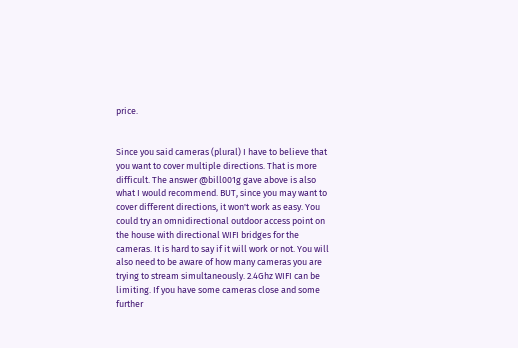price.


Since you said cameras (plural) I have to believe that you want to cover multiple directions. That is more difficult. The answer @bill001g gave above is also what I would recommend. BUT, since you may want to cover different directions, it won't work as easy. You could try an omnidirectional outdoor access point on the house with directional WIFI bridges for the cameras. It is hard to say if it will work or not. You will also need to be aware of how many cameras you are trying to stream simultaneously. 2.4Ghz WIFI can be limiting. If you have some cameras close and some further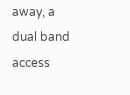away, a dual band access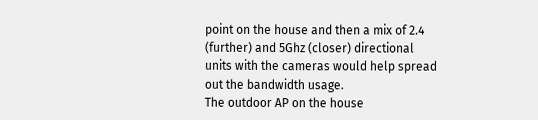point on the house and then a mix of 2.4 (further) and 5Ghz (closer) directional units with the cameras would help spread out the bandwidth usage.
The outdoor AP on the house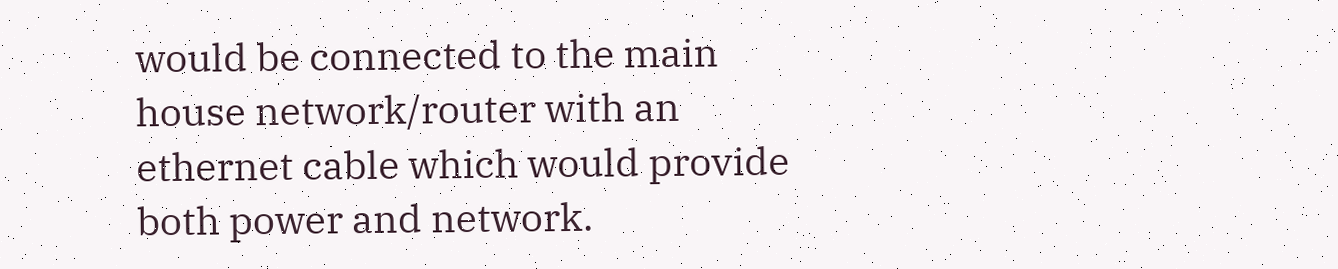would be connected to the main house network/router with an ethernet cable which would provide both power and network.